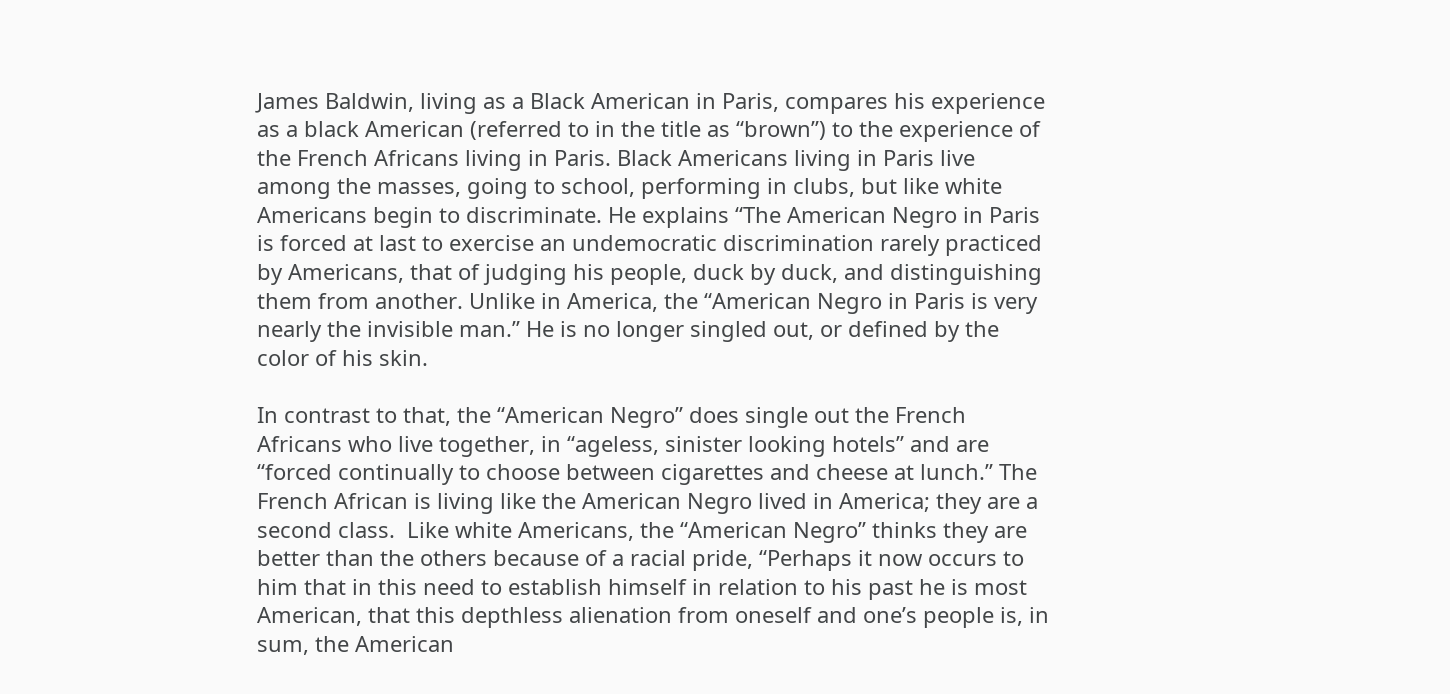James Baldwin, living as a Black American in Paris, compares his experience as a black American (referred to in the title as “brown”) to the experience of the French Africans living in Paris. Black Americans living in Paris live among the masses, going to school, performing in clubs, but like white Americans begin to discriminate. He explains “The American Negro in Paris is forced at last to exercise an undemocratic discrimination rarely practiced by Americans, that of judging his people, duck by duck, and distinguishing them from another. Unlike in America, the “American Negro in Paris is very nearly the invisible man.” He is no longer singled out, or defined by the color of his skin.

In contrast to that, the “American Negro” does single out the French Africans who live together, in “ageless, sinister looking hotels” and are “forced continually to choose between cigarettes and cheese at lunch.” The French African is living like the American Negro lived in America; they are a second class.  Like white Americans, the “American Negro” thinks they are better than the others because of a racial pride, “Perhaps it now occurs to him that in this need to establish himself in relation to his past he is most American, that this depthless alienation from oneself and one’s people is, in sum, the American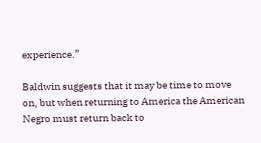experience.”

Baldwin suggests that it may be time to move on, but when returning to America the American Negro must return back to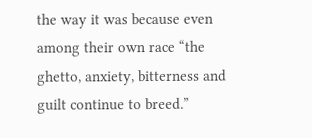the way it was because even among their own race “the ghetto, anxiety, bitterness and guilt continue to breed.”